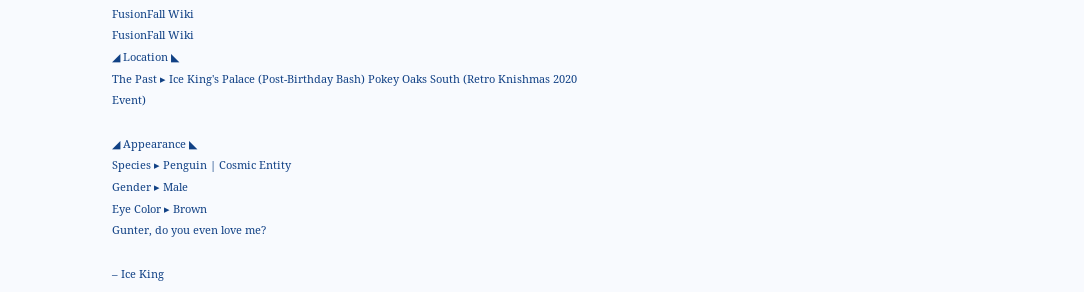FusionFall Wiki
FusionFall Wiki
◢ Location ◣
The Past ▸ Ice King's Palace (Post-Birthday Bash) Pokey Oaks South (Retro Knishmas 2020 Event)

◢ Appearance ◣
Species ▸ Penguin | Cosmic Entity
Gender ▸ Male
Eye Color ▸ Brown
Gunter, do you even love me?

– Ice King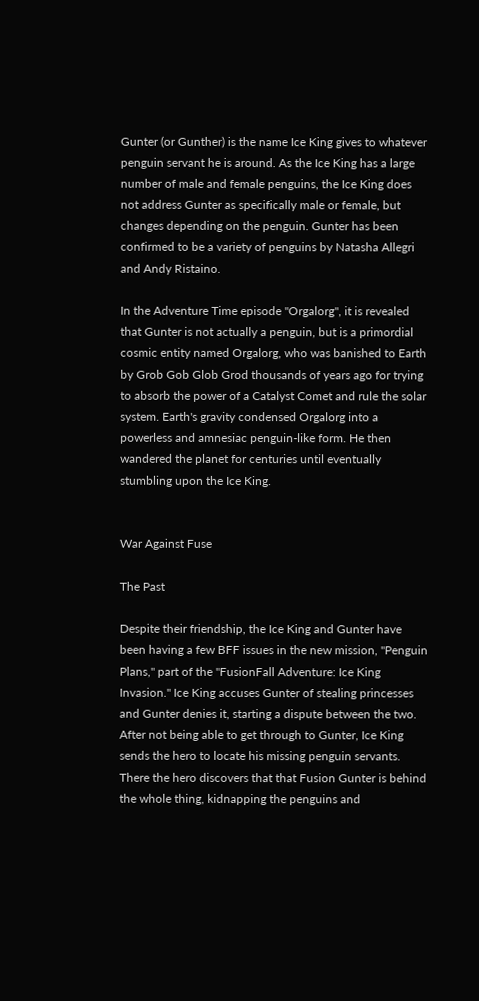Gunter (or Gunther) is the name Ice King gives to whatever penguin servant he is around. As the Ice King has a large number of male and female penguins, the Ice King does not address Gunter as specifically male or female, but changes depending on the penguin. Gunter has been confirmed to be a variety of penguins by Natasha Allegri and Andy Ristaino.

In the Adventure Time episode "Orgalorg", it is revealed that Gunter is not actually a penguin, but is a primordial cosmic entity named Orgalorg, who was banished to Earth by Grob Gob Glob Grod thousands of years ago for trying to absorb the power of a Catalyst Comet and rule the solar system. Earth's gravity condensed Orgalorg into a powerless and amnesiac penguin-like form. He then wandered the planet for centuries until eventually stumbling upon the Ice King.


War Against Fuse

The Past

Despite their friendship, the Ice King and Gunter have been having a few BFF issues in the new mission, "Penguin Plans," part of the "FusionFall Adventure: Ice King Invasion." Ice King accuses Gunter of stealing princesses and Gunter denies it, starting a dispute between the two. After not being able to get through to Gunter, Ice King sends the hero to locate his missing penguin servants. There the hero discovers that that Fusion Gunter is behind the whole thing, kidnapping the penguins and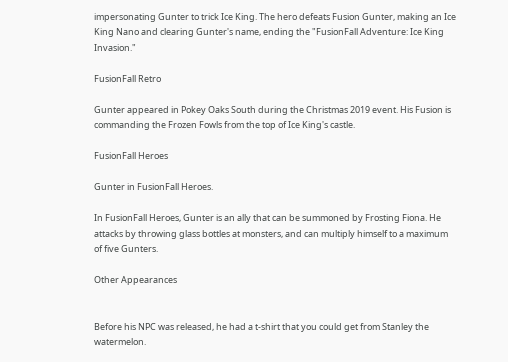impersonating Gunter to trick Ice King. The hero defeats Fusion Gunter, making an Ice King Nano and clearing Gunter's name, ending the "FusionFall Adventure: Ice King Invasion."

FusionFall Retro

Gunter appeared in Pokey Oaks South during the Christmas 2019 event. His Fusion is commanding the Frozen Fowls from the top of Ice King's castle.

FusionFall Heroes

Gunter in FusionFall Heroes.

In FusionFall Heroes, Gunter is an ally that can be summoned by Frosting Fiona. He attacks by throwing glass bottles at monsters, and can multiply himself to a maximum of five Gunters.

Other Appearances


Before his NPC was released, he had a t-shirt that you could get from Stanley the watermelon.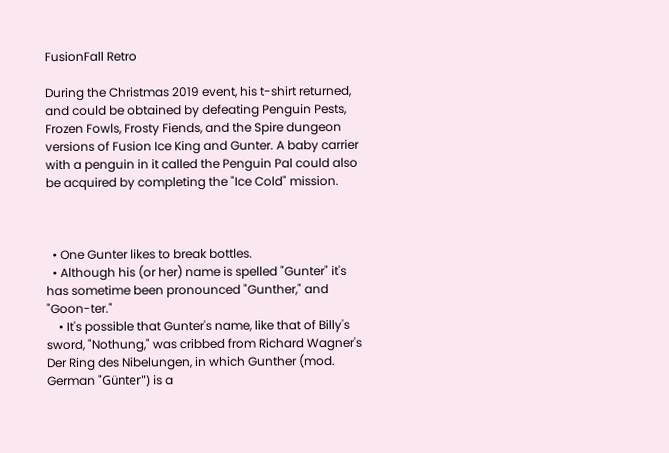FusionFall Retro

During the Christmas 2019 event, his t-shirt returned, and could be obtained by defeating Penguin Pests, Frozen Fowls, Frosty Fiends, and the Spire dungeon versions of Fusion Ice King and Gunter. A baby carrier with a penguin in it called the Penguin Pal could also be acquired by completing the "Ice Cold" mission.



  • One Gunter likes to break bottles.
  • Although his (or her) name is spelled "Gunter" it's has sometime been pronounced "Gunther," and "Goon-ter."
    • It's possible that Gunter's name, like that of Billy's sword, "Nothung," was cribbed from Richard Wagner's Der Ring des Nibelungen, in which Gunther (mod. German "Günter") is a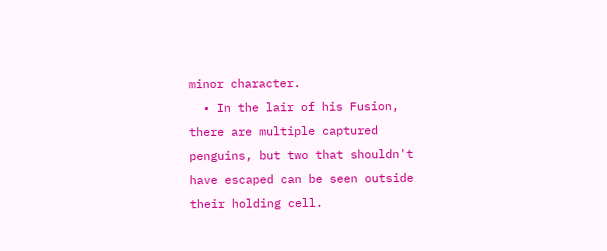minor character.
  • In the lair of his Fusion, there are multiple captured penguins, but two that shouldn't have escaped can be seen outside their holding cell.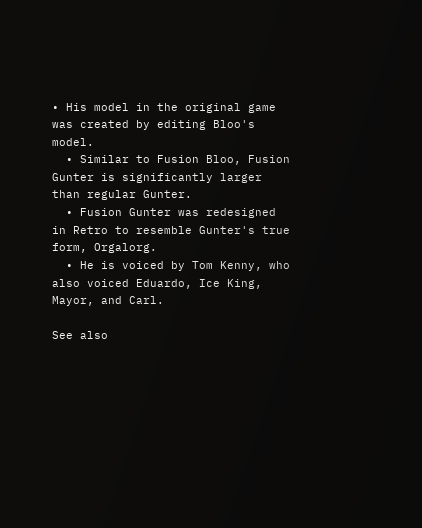• His model in the original game was created by editing Bloo's model.
  • Similar to Fusion Bloo, Fusion Gunter is significantly larger than regular Gunter.
  • Fusion Gunter was redesigned in Retro to resemble Gunter's true form, Orgalorg.
  • He is voiced by Tom Kenny, who also voiced Eduardo, Ice King, Mayor, and Carl.

See also